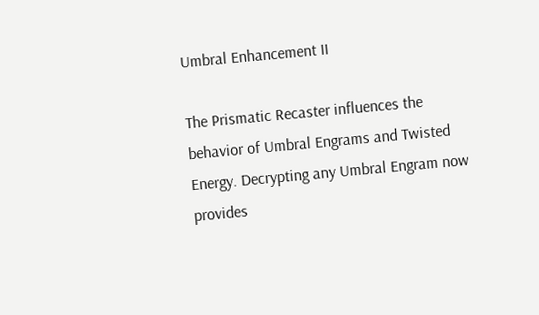Umbral Enhancement II

The Prismatic Recaster influences the behavior of Umbral Engrams and Twisted Energy. Decrypting any Umbral Engram now provides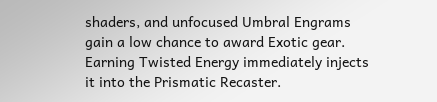shaders, and unfocused Umbral Engrams gain a low chance to award Exotic gear. Earning Twisted Energy immediately injects it into the Prismatic Recaster.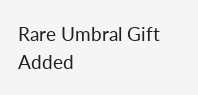Rare Umbral Gift
Added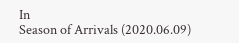In
Season of Arrivals (2020.06.09)